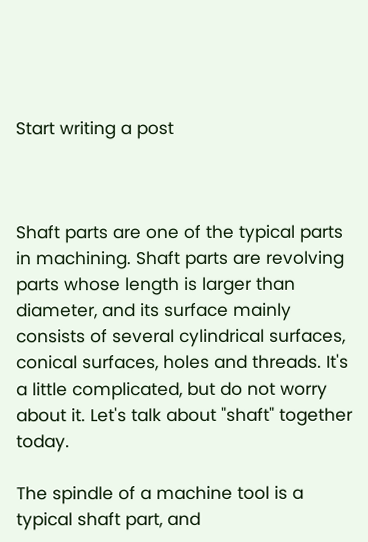Start writing a post



Shaft parts are one of the typical parts in machining. Shaft parts are revolving parts whose length is larger than diameter, and its surface mainly consists of several cylindrical surfaces, conical surfaces, holes and threads. It's a little complicated, but do not worry about it. Let's talk about "shaft" together today.

The spindle of a machine tool is a typical shaft part, and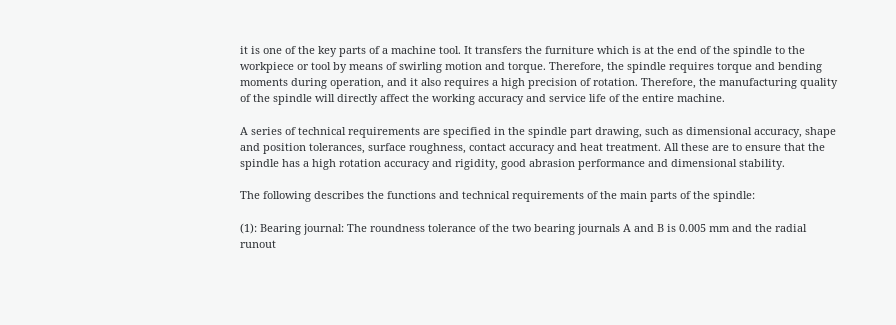it is one of the key parts of a machine tool. It transfers the furniture which is at the end of the spindle to the workpiece or tool by means of swirling motion and torque. Therefore, the spindle requires torque and bending moments during operation, and it also requires a high precision of rotation. Therefore, the manufacturing quality of the spindle will directly affect the working accuracy and service life of the entire machine.

A series of technical requirements are specified in the spindle part drawing, such as dimensional accuracy, shape and position tolerances, surface roughness, contact accuracy and heat treatment. All these are to ensure that the spindle has a high rotation accuracy and rigidity, good abrasion performance and dimensional stability.

The following describes the functions and technical requirements of the main parts of the spindle:

(1): Bearing journal: The roundness tolerance of the two bearing journals A and B is 0.005 mm and the radial runout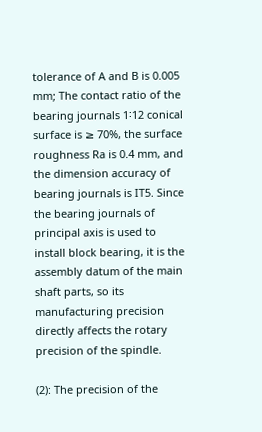tolerance of A and B is 0.005 mm; The contact ratio of the bearing journals 1∶12 conical surface is ≥ 70%, the surface roughness Ra is 0.4 mm, and the dimension accuracy of bearing journals is IT5. Since the bearing journals of principal axis is used to install block bearing, it is the assembly datum of the main shaft parts, so its manufacturing precision directly affects the rotary precision of the spindle.

(2): The precision of the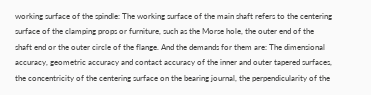working surface of the spindle: The working surface of the main shaft refers to the centering surface of the clamping props or furniture, such as the Morse hole, the outer end of the shaft end or the outer circle of the flange. And the demands for them are: The dimensional accuracy, geometric accuracy and contact accuracy of the inner and outer tapered surfaces, the concentricity of the centering surface on the bearing journal, the perpendicularity of the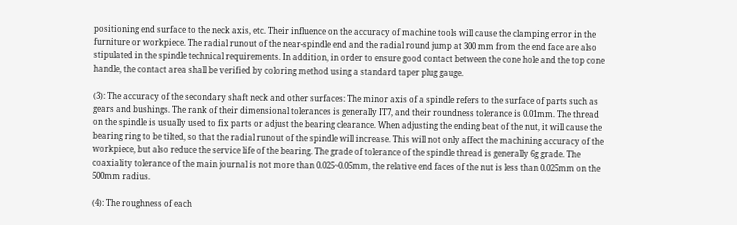positioning end surface to the neck axis, etc. Their influence on the accuracy of machine tools will cause the clamping error in the furniture or workpiece. The radial runout of the near-spindle end and the radial round jump at 300 mm from the end face are also stipulated in the spindle technical requirements. In addition, in order to ensure good contact between the cone hole and the top cone handle, the contact area shall be verified by coloring method using a standard taper plug gauge.

(3): The accuracy of the secondary shaft neck and other surfaces: The minor axis of a spindle refers to the surface of parts such as gears and bushings. The rank of their dimensional tolerances is generally IT7, and their roundness tolerance is 0.01mm. The thread on the spindle is usually used to fix parts or adjust the bearing clearance. When adjusting the ending beat of the nut, it will cause the bearing ring to be tilted, so that the radial runout of the spindle will increase. This will not only affect the machining accuracy of the workpiece, but also reduce the service life of the bearing. The grade of tolerance of the spindle thread is generally 6g grade. The coaxiality tolerance of the main journal is not more than 0.025~0.05mm, the relative end faces of the nut is less than 0.025mm on the 500mm radius.

(4): The roughness of each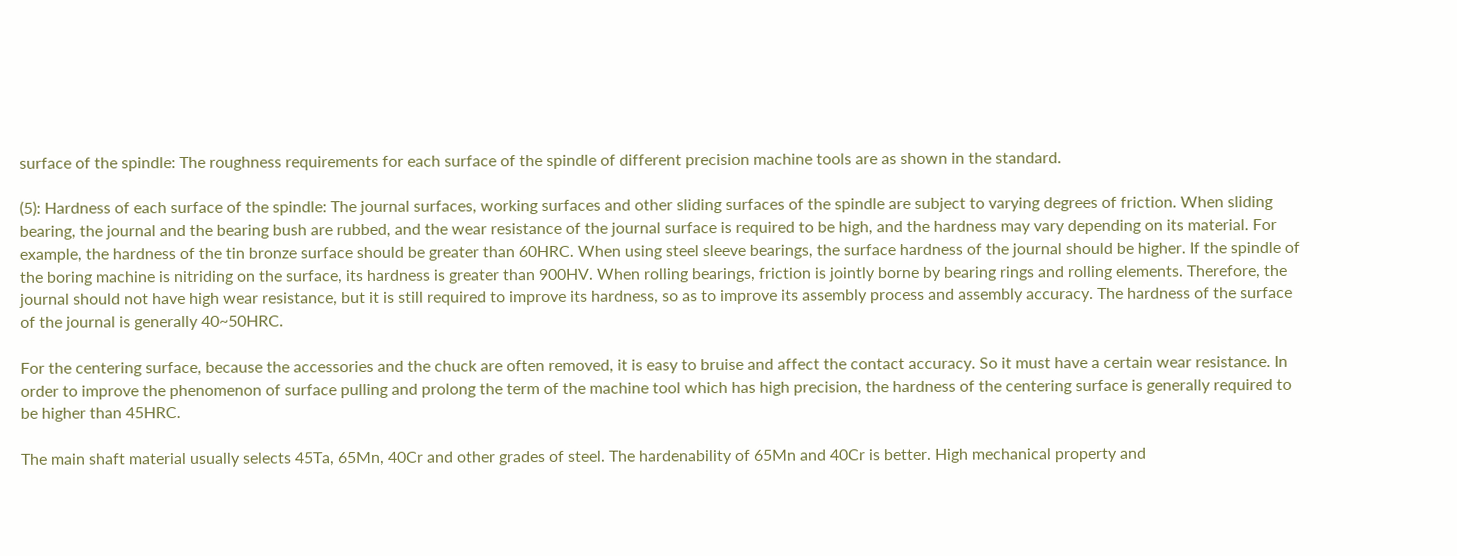surface of the spindle: The roughness requirements for each surface of the spindle of different precision machine tools are as shown in the standard.

(5): Hardness of each surface of the spindle: The journal surfaces, working surfaces and other sliding surfaces of the spindle are subject to varying degrees of friction. When sliding bearing, the journal and the bearing bush are rubbed, and the wear resistance of the journal surface is required to be high, and the hardness may vary depending on its material. For example, the hardness of the tin bronze surface should be greater than 60HRC. When using steel sleeve bearings, the surface hardness of the journal should be higher. If the spindle of the boring machine is nitriding on the surface, its hardness is greater than 900HV. When rolling bearings, friction is jointly borne by bearing rings and rolling elements. Therefore, the journal should not have high wear resistance, but it is still required to improve its hardness, so as to improve its assembly process and assembly accuracy. The hardness of the surface of the journal is generally 40~50HRC.

For the centering surface, because the accessories and the chuck are often removed, it is easy to bruise and affect the contact accuracy. So it must have a certain wear resistance. In order to improve the phenomenon of surface pulling and prolong the term of the machine tool which has high precision, the hardness of the centering surface is generally required to be higher than 45HRC.

The main shaft material usually selects 45Ta, 65Mn, 40Cr and other grades of steel. The hardenability of 65Mn and 40Cr is better. High mechanical property and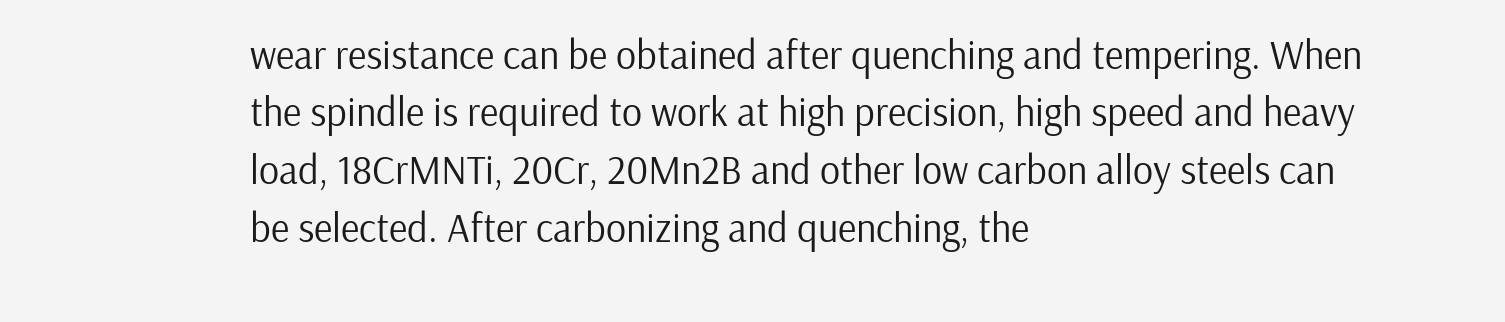wear resistance can be obtained after quenching and tempering. When the spindle is required to work at high precision, high speed and heavy load, 18CrMNTi, 20Cr, 20Mn2B and other low carbon alloy steels can be selected. After carbonizing and quenching, the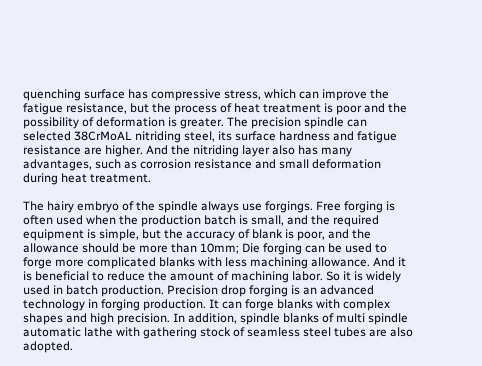quenching surface has compressive stress, which can improve the fatigue resistance, but the process of heat treatment is poor and the possibility of deformation is greater. The precision spindle can selected 38CrMoAL nitriding steel, its surface hardness and fatigue resistance are higher. And the nitriding layer also has many advantages, such as corrosion resistance and small deformation during heat treatment.

The hairy embryo of the spindle always use forgings. Free forging is often used when the production batch is small, and the required equipment is simple, but the accuracy of blank is poor, and the allowance should be more than 10mm; Die forging can be used to forge more complicated blanks with less machining allowance. And it is beneficial to reduce the amount of machining labor. So it is widely used in batch production. Precision drop forging is an advanced technology in forging production. It can forge blanks with complex shapes and high precision. In addition, spindle blanks of multi spindle automatic lathe with gathering stock of seamless steel tubes are also adopted.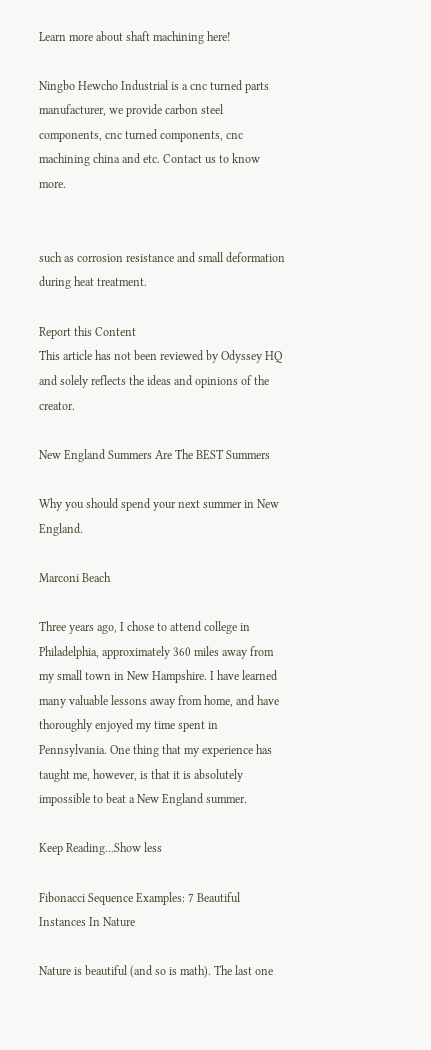Learn more about shaft machining here!

Ningbo Hewcho Industrial is a cnc turned parts manufacturer, we provide carbon steel components, cnc turned components, cnc machining china and etc. Contact us to know more.


such as corrosion resistance and small deformation during heat treatment.

Report this Content
This article has not been reviewed by Odyssey HQ and solely reflects the ideas and opinions of the creator.

New England Summers Are The BEST Summers

Why you should spend your next summer in New England.

Marconi Beach

Three years ago, I chose to attend college in Philadelphia, approximately 360 miles away from my small town in New Hampshire. I have learned many valuable lessons away from home, and have thoroughly enjoyed my time spent in Pennsylvania. One thing that my experience has taught me, however, is that it is absolutely impossible to beat a New England summer.

Keep Reading...Show less

Fibonacci Sequence Examples: 7 Beautiful Instances In Nature

Nature is beautiful (and so is math). The last one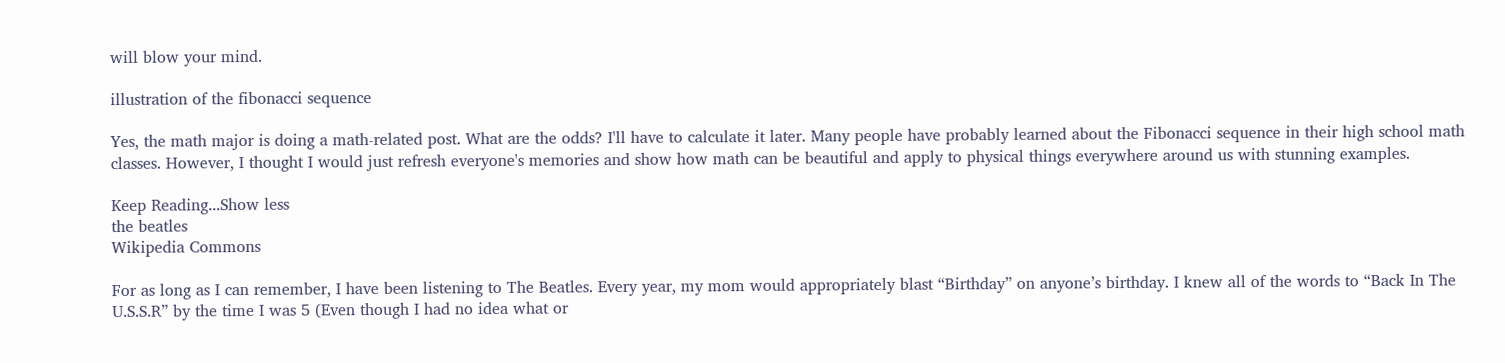will blow your mind.

illustration of the fibonacci sequence

Yes, the math major is doing a math-related post. What are the odds? I'll have to calculate it later. Many people have probably learned about the Fibonacci sequence in their high school math classes. However, I thought I would just refresh everyone's memories and show how math can be beautiful and apply to physical things everywhere around us with stunning examples.

Keep Reading...Show less
the beatles
Wikipedia Commons

For as long as I can remember, I have been listening to The Beatles. Every year, my mom would appropriately blast “Birthday” on anyone’s birthday. I knew all of the words to “Back In The U.S.S.R” by the time I was 5 (Even though I had no idea what or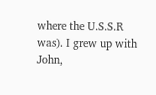where the U.S.S.R was). I grew up with John,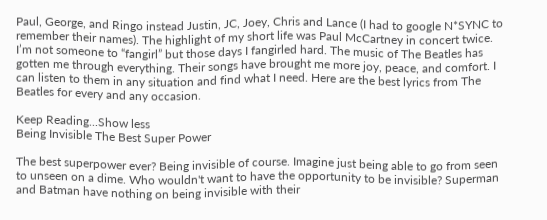Paul, George, and Ringo instead Justin, JC, Joey, Chris and Lance (I had to google N*SYNC to remember their names). The highlight of my short life was Paul McCartney in concert twice. I’m not someone to “fangirl” but those days I fangirled hard. The music of The Beatles has gotten me through everything. Their songs have brought me more joy, peace, and comfort. I can listen to them in any situation and find what I need. Here are the best lyrics from The Beatles for every and any occasion.

Keep Reading...Show less
Being Invisible The Best Super Power

The best superpower ever? Being invisible of course. Imagine just being able to go from seen to unseen on a dime. Who wouldn't want to have the opportunity to be invisible? Superman and Batman have nothing on being invisible with their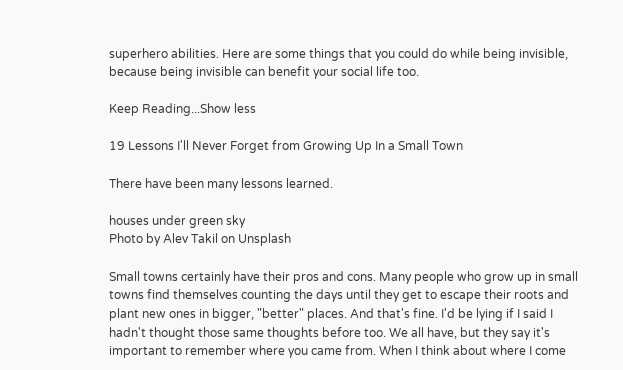superhero abilities. Here are some things that you could do while being invisible, because being invisible can benefit your social life too.

Keep Reading...Show less

19 Lessons I'll Never Forget from Growing Up In a Small Town

There have been many lessons learned.

houses under green sky
Photo by Alev Takil on Unsplash

Small towns certainly have their pros and cons. Many people who grow up in small towns find themselves counting the days until they get to escape their roots and plant new ones in bigger, "better" places. And that's fine. I'd be lying if I said I hadn't thought those same thoughts before too. We all have, but they say it's important to remember where you came from. When I think about where I come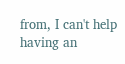from, I can't help having an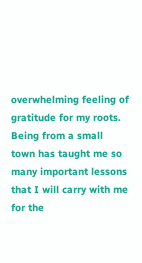overwhelming feeling of gratitude for my roots. Being from a small town has taught me so many important lessons that I will carry with me for the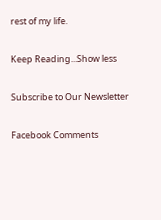rest of my life.

Keep Reading...Show less

Subscribe to Our Newsletter

Facebook Comments